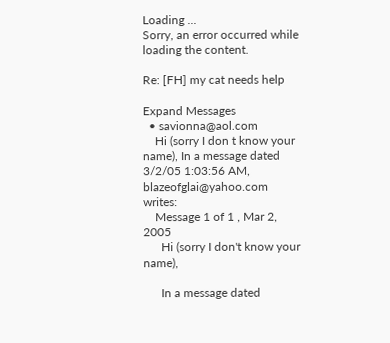Loading ...
Sorry, an error occurred while loading the content.

Re: [FH] my cat needs help

Expand Messages
  • savionna@aol.com
    Hi (sorry I don t know your name), In a message dated 3/2/05 1:03:56 AM, blazeofglai@yahoo.com writes:
    Message 1 of 1 , Mar 2, 2005
      Hi (sorry I don't know your name),

      In a message dated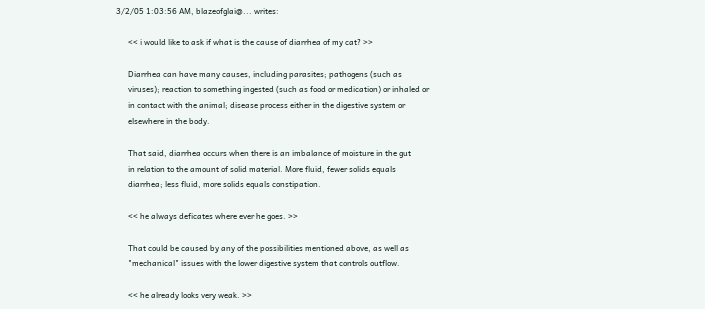3/2/05 1:03:56 AM, blazeofglai@... writes:

      << i would like to ask if what is the cause of diarrhea of my cat? >>

      Diarrhea can have many causes, including parasites; pathogens (such as
      viruses); reaction to something ingested (such as food or medication) or inhaled or
      in contact with the animal; disease process either in the digestive system or
      elsewhere in the body.

      That said, diarrhea occurs when there is an imbalance of moisture in the gut
      in relation to the amount of solid material. More fluid, fewer solids equals
      diarrhea; less fluid, more solids equals constipation.

      << he always deficates where ever he goes. >>

      That could be caused by any of the possibilities mentioned above, as well as
      "mechanical" issues with the lower digestive system that controls outflow.

      << he already looks very weak. >>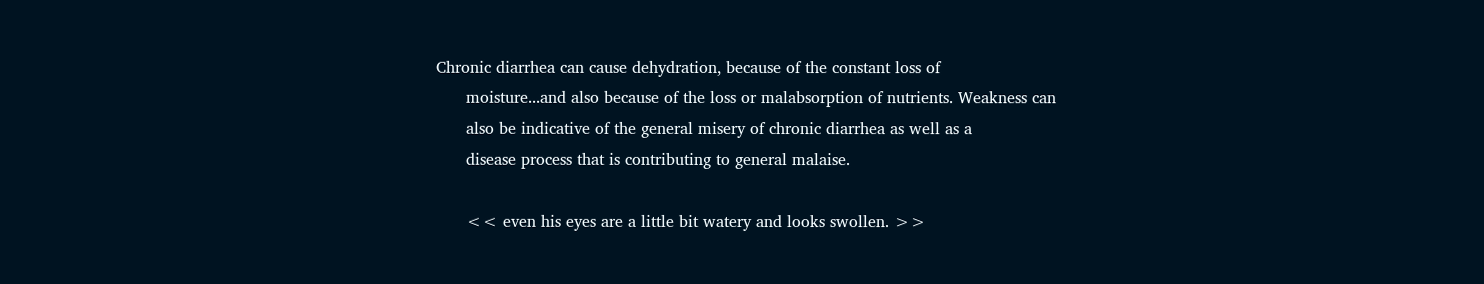Chronic diarrhea can cause dehydration, because of the constant loss of
      moisture...and also because of the loss or malabsorption of nutrients. Weakness can
      also be indicative of the general misery of chronic diarrhea as well as a
      disease process that is contributing to general malaise.

      << even his eyes are a little bit watery and looks swollen. >>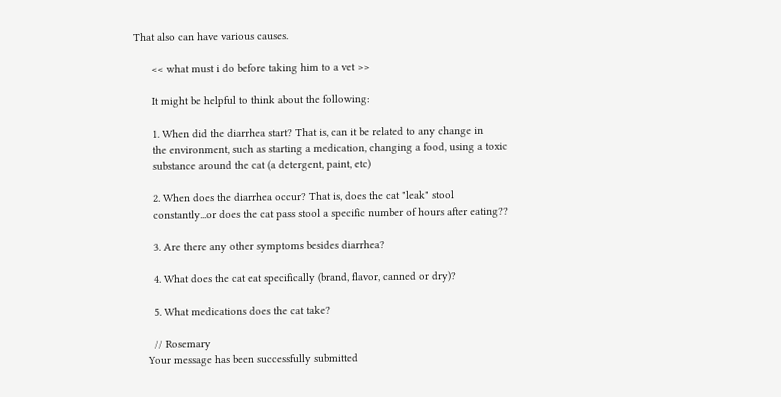That also can have various causes.

      << what must i do before taking him to a vet >>

      It might be helpful to think about the following:

      1. When did the diarrhea start? That is, can it be related to any change in
      the environment, such as starting a medication, changing a food, using a toxic
      substance around the cat (a detergent, paint, etc)

      2. When does the diarrhea occur? That is, does the cat "leak" stool
      constantly...or does the cat pass stool a specific number of hours after eating??

      3. Are there any other symptoms besides diarrhea?

      4. What does the cat eat specifically (brand, flavor, canned or dry)?

      5. What medications does the cat take?

      // Rosemary
    Your message has been successfully submitted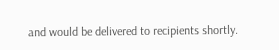and would be delivered to recipients shortly.